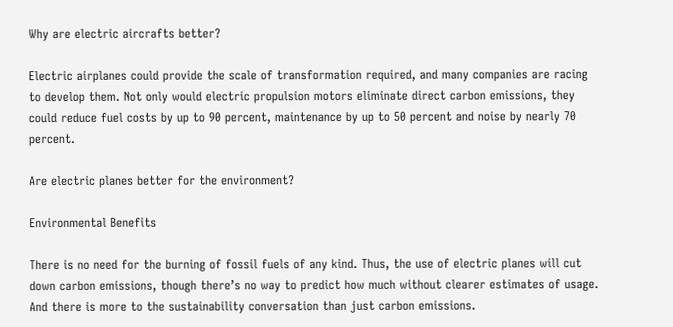Why are electric aircrafts better?

Electric airplanes could provide the scale of transformation required, and many companies are racing to develop them. Not only would electric propulsion motors eliminate direct carbon emissions, they could reduce fuel costs by up to 90 percent, maintenance by up to 50 percent and noise by nearly 70 percent.

Are electric planes better for the environment?

Environmental Benefits

There is no need for the burning of fossil fuels of any kind. Thus, the use of electric planes will cut down carbon emissions, though there’s no way to predict how much without clearer estimates of usage. And there is more to the sustainability conversation than just carbon emissions.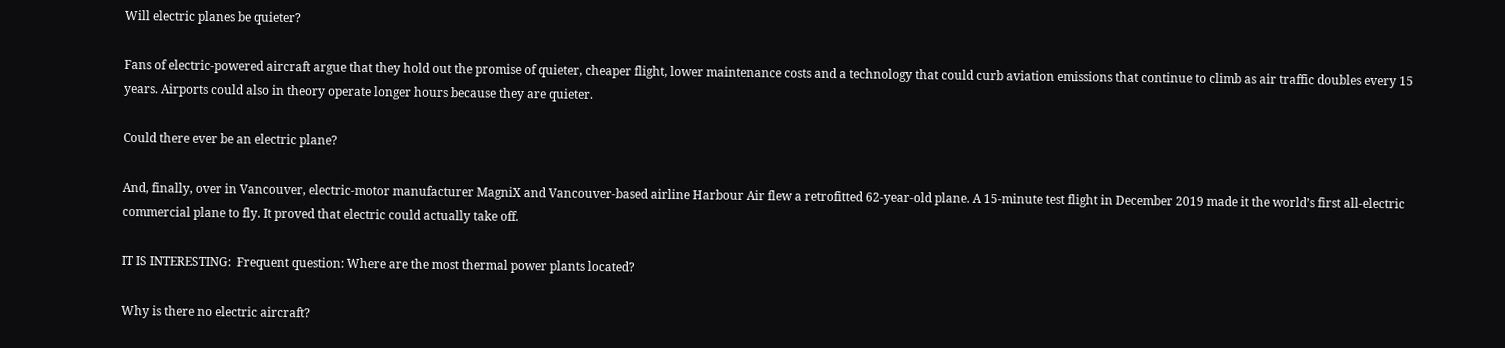Will electric planes be quieter?

Fans of electric-powered aircraft argue that they hold out the promise of quieter, cheaper flight, lower maintenance costs and a technology that could curb aviation emissions that continue to climb as air traffic doubles every 15 years. Airports could also in theory operate longer hours because they are quieter.

Could there ever be an electric plane?

And, finally, over in Vancouver, electric-motor manufacturer MagniX and Vancouver-based airline Harbour Air flew a retrofitted 62-year-old plane. A 15-minute test flight in December 2019 made it the world’s first all-electric commercial plane to fly. It proved that electric could actually take off.

IT IS INTERESTING:  Frequent question: Where are the most thermal power plants located?

Why is there no electric aircraft?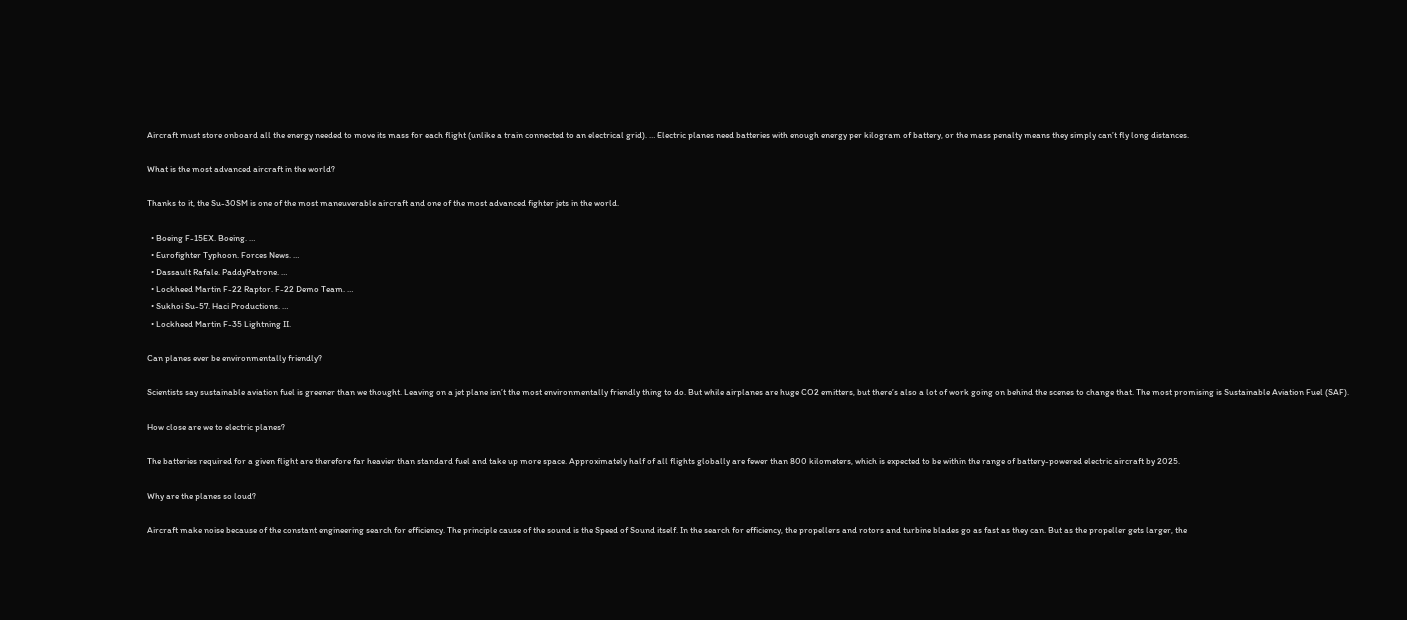Aircraft must store onboard all the energy needed to move its mass for each flight (unlike a train connected to an electrical grid). … Electric planes need batteries with enough energy per kilogram of battery, or the mass penalty means they simply can’t fly long distances.

What is the most advanced aircraft in the world?

Thanks to it, the Su-30SM is one of the most maneuverable aircraft and one of the most advanced fighter jets in the world.

  • Boeing F-15EX. Boeing. …
  • Eurofighter Typhoon. Forces News. …
  • Dassault Rafale. PaddyPatrone. …
  • Lockheed Martin F-22 Raptor. F-22 Demo Team. …
  • Sukhoi Su-57. Haci Productions. …
  • Lockheed Martin F-35 Lightning II.

Can planes ever be environmentally friendly?

Scientists say sustainable aviation fuel is greener than we thought. Leaving on a jet plane isn’t the most environmentally friendly thing to do. But while airplanes are huge CO2 emitters, but there’s also a lot of work going on behind the scenes to change that. The most promising is Sustainable Aviation Fuel (SAF).

How close are we to electric planes?

The batteries required for a given flight are therefore far heavier than standard fuel and take up more space. Approximately half of all flights globally are fewer than 800 kilometers, which is expected to be within the range of battery-powered electric aircraft by 2025.

Why are the planes so loud?

Aircraft make noise because of the constant engineering search for efficiency. The principle cause of the sound is the Speed of Sound itself. In the search for efficiency, the propellers and rotors and turbine blades go as fast as they can. But as the propeller gets larger, the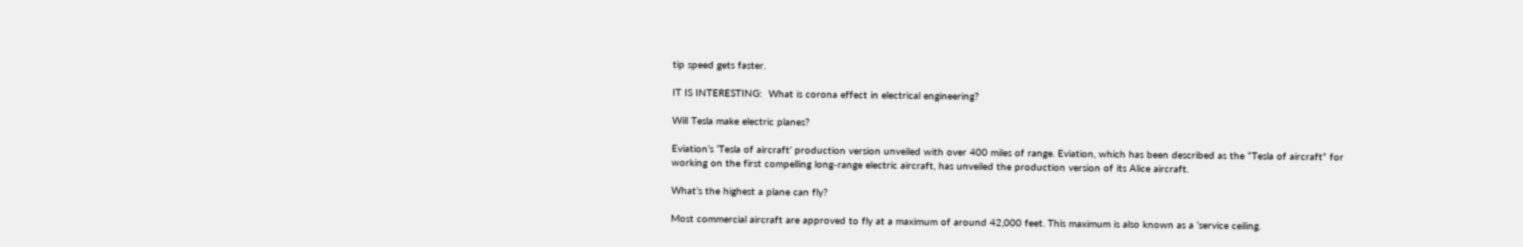tip speed gets faster.

IT IS INTERESTING:  What is corona effect in electrical engineering?

Will Tesla make electric planes?

Eviation’s ‘Tesla of aircraft’ production version unveiled with over 400 miles of range. Eviation, which has been described as the “Tesla of aircraft” for working on the first compelling long-range electric aircraft, has unveiled the production version of its Alice aircraft.

What’s the highest a plane can fly?

Most commercial aircraft are approved to fly at a maximum of around 42,000 feet. This maximum is also known as a ‘service ceiling.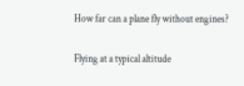How far can a plane fly without engines?

Flying at a typical altitude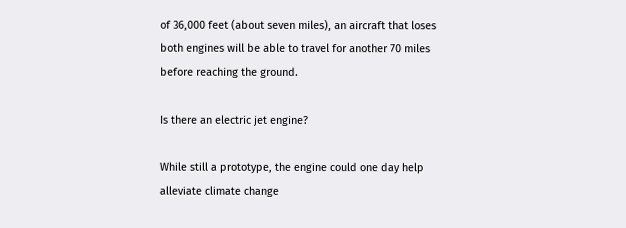of 36,000 feet (about seven miles), an aircraft that loses both engines will be able to travel for another 70 miles before reaching the ground.

Is there an electric jet engine?

While still a prototype, the engine could one day help alleviate climate change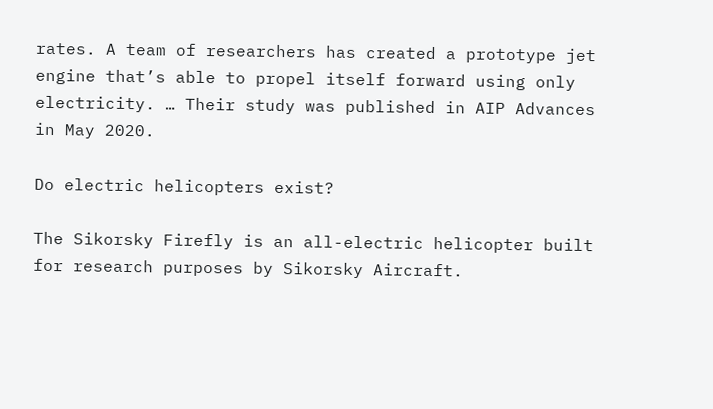rates. A team of researchers has created a prototype jet engine that’s able to propel itself forward using only electricity. … Their study was published in AIP Advances in May 2020.

Do electric helicopters exist?

The Sikorsky Firefly is an all-electric helicopter built for research purposes by Sikorsky Aircraft.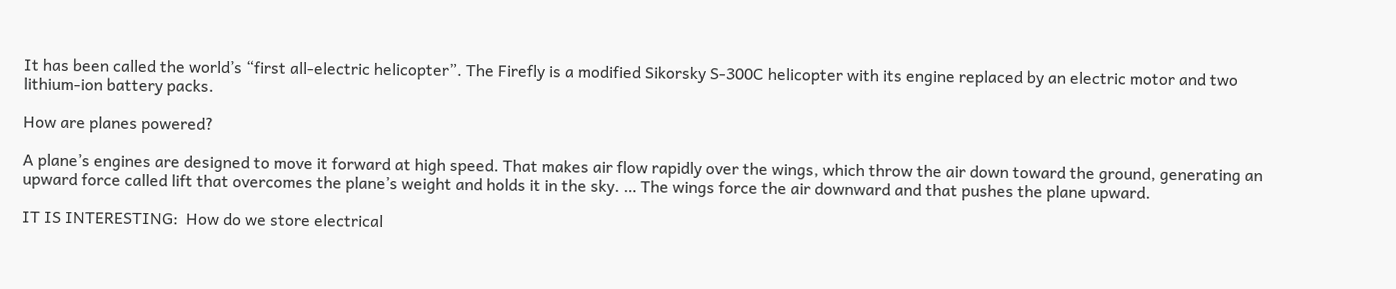It has been called the world’s “first all-electric helicopter”. The Firefly is a modified Sikorsky S-300C helicopter with its engine replaced by an electric motor and two lithium-ion battery packs.

How are planes powered?

A plane’s engines are designed to move it forward at high speed. That makes air flow rapidly over the wings, which throw the air down toward the ground, generating an upward force called lift that overcomes the plane’s weight and holds it in the sky. … The wings force the air downward and that pushes the plane upward.

IT IS INTERESTING:  How do we store electrical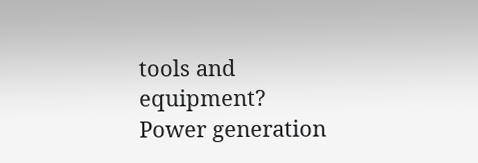tools and equipment?
Power generation